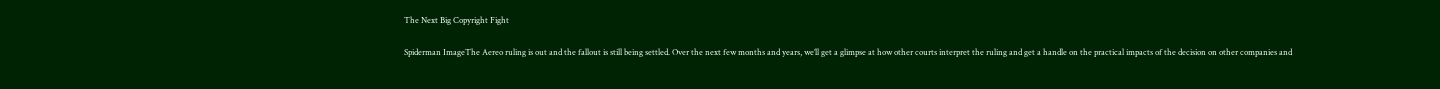The Next Big Copyright Fight

Spiderman ImageThe Aereo ruling is out and the fallout is still being settled. Over the next few months and years, we’ll get a glimpse at how other courts interpret the ruling and get a handle on the practical impacts of the decision on other companies and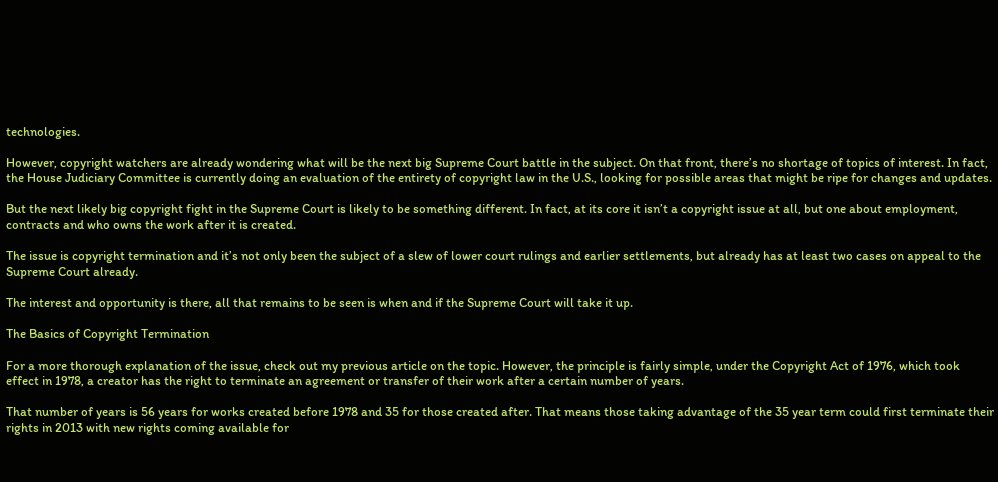technologies.

However, copyright watchers are already wondering what will be the next big Supreme Court battle in the subject. On that front, there’s no shortage of topics of interest. In fact, the House Judiciary Committee is currently doing an evaluation of the entirety of copyright law in the U.S., looking for possible areas that might be ripe for changes and updates.

But the next likely big copyright fight in the Supreme Court is likely to be something different. In fact, at its core it isn’t a copyright issue at all, but one about employment, contracts and who owns the work after it is created.

The issue is copyright termination and it’s not only been the subject of a slew of lower court rulings and earlier settlements, but already has at least two cases on appeal to the Supreme Court already.

The interest and opportunity is there, all that remains to be seen is when and if the Supreme Court will take it up.

The Basics of Copyright Termination

For a more thorough explanation of the issue, check out my previous article on the topic. However, the principle is fairly simple, under the Copyright Act of 1976, which took effect in 1978, a creator has the right to terminate an agreement or transfer of their work after a certain number of years.

That number of years is 56 years for works created before 1978 and 35 for those created after. That means those taking advantage of the 35 year term could first terminate their rights in 2013 with new rights coming available for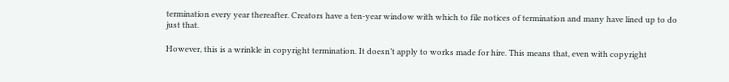termination every year thereafter. Creators have a ten-year window with which to file notices of termination and many have lined up to do just that.

However, this is a wrinkle in copyright termination. It doesn’t apply to works made for hire. This means that, even with copyright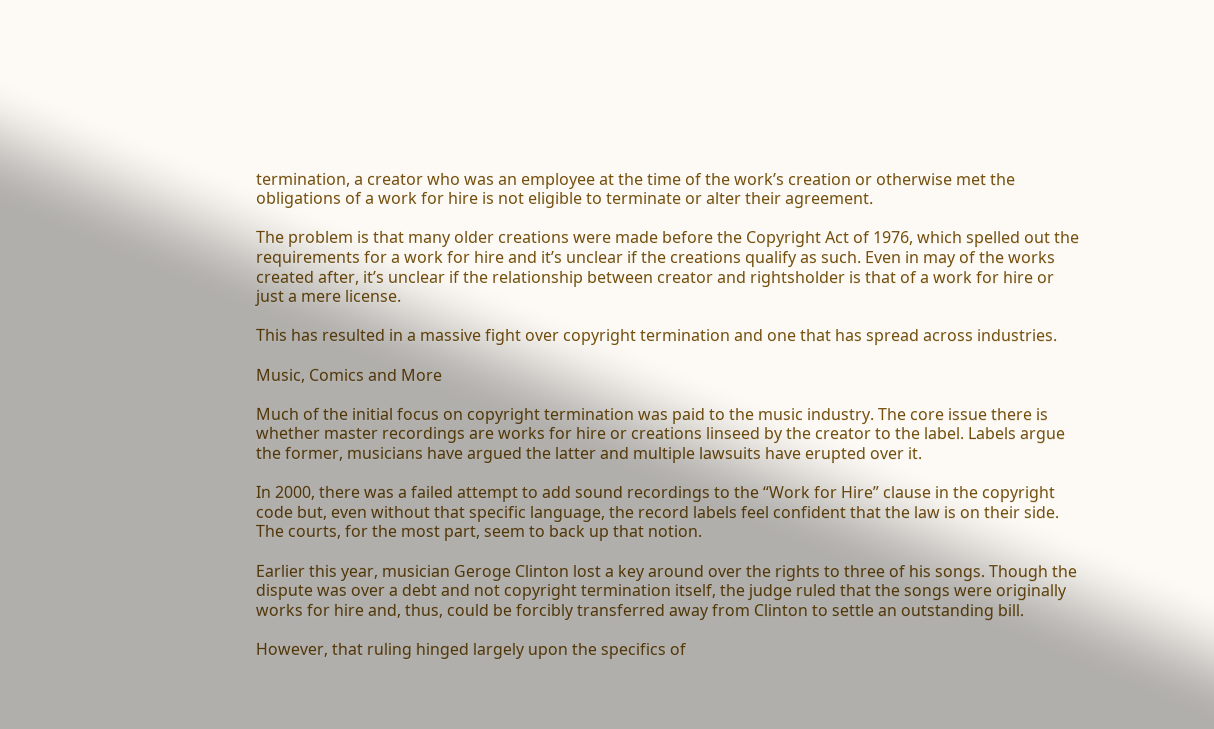termination, a creator who was an employee at the time of the work’s creation or otherwise met the obligations of a work for hire is not eligible to terminate or alter their agreement.

The problem is that many older creations were made before the Copyright Act of 1976, which spelled out the requirements for a work for hire and it’s unclear if the creations qualify as such. Even in may of the works created after, it’s unclear if the relationship between creator and rightsholder is that of a work for hire or just a mere license.

This has resulted in a massive fight over copyright termination and one that has spread across industries.

Music, Comics and More

Much of the initial focus on copyright termination was paid to the music industry. The core issue there is whether master recordings are works for hire or creations linseed by the creator to the label. Labels argue the former, musicians have argued the latter and multiple lawsuits have erupted over it.

In 2000, there was a failed attempt to add sound recordings to the “Work for Hire” clause in the copyright code but, even without that specific language, the record labels feel confident that the law is on their side. The courts, for the most part, seem to back up that notion.

Earlier this year, musician Geroge Clinton lost a key around over the rights to three of his songs. Though the dispute was over a debt and not copyright termination itself, the judge ruled that the songs were originally works for hire and, thus, could be forcibly transferred away from Clinton to settle an outstanding bill.

However, that ruling hinged largely upon the specifics of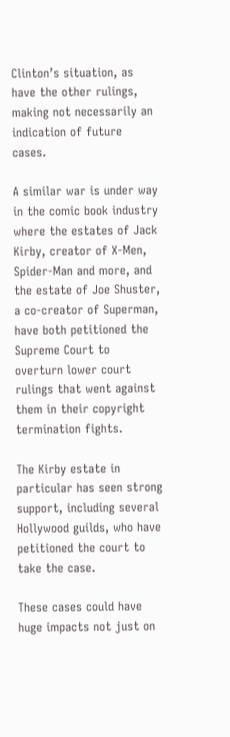Clinton’s situation, as have the other rulings, making not necessarily an indication of future cases.

A similar war is under way in the comic book industry where the estates of Jack Kirby, creator of X-Men, Spider-Man and more, and the estate of Joe Shuster, a co-creator of Superman, have both petitioned the Supreme Court to overturn lower court rulings that went against them in their copyright termination fights.

The Kirby estate in particular has seen strong support, including several Hollywood guilds, who have petitioned the court to take the case.

These cases could have huge impacts not just on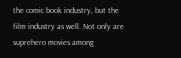the comic book industry, but the film industry as well. Not only are suprehero movies among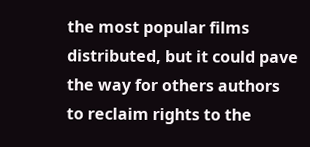the most popular films distributed, but it could pave the way for others authors to reclaim rights to the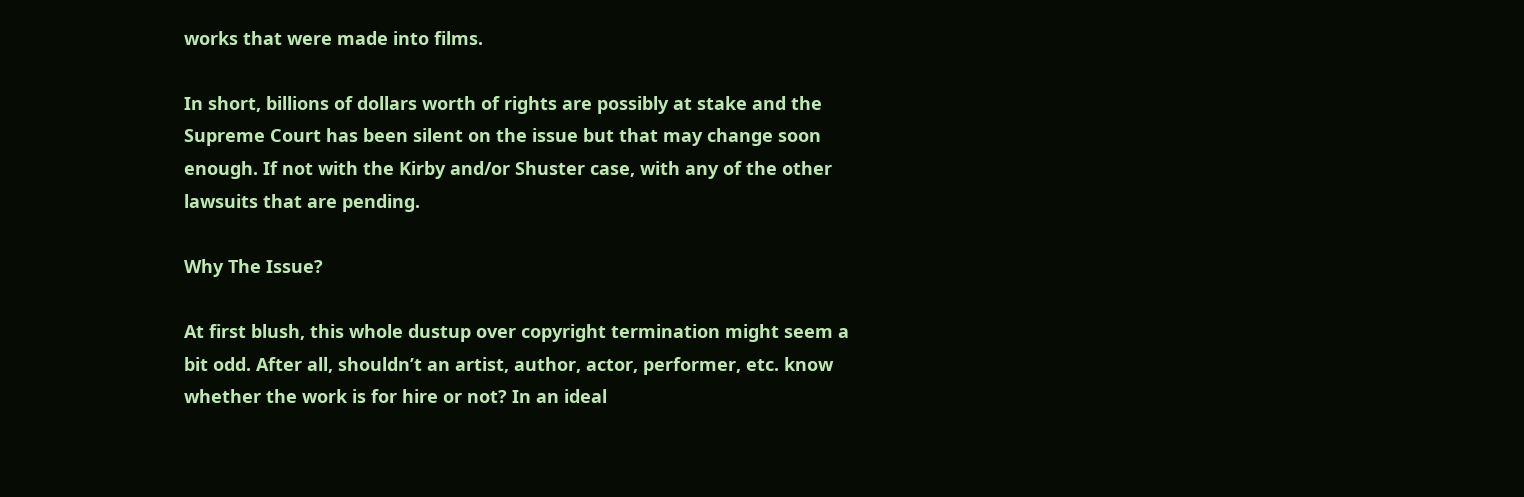works that were made into films.

In short, billions of dollars worth of rights are possibly at stake and the Supreme Court has been silent on the issue but that may change soon enough. If not with the Kirby and/or Shuster case, with any of the other lawsuits that are pending.

Why The Issue?

At first blush, this whole dustup over copyright termination might seem a bit odd. After all, shouldn’t an artist, author, actor, performer, etc. know whether the work is for hire or not? In an ideal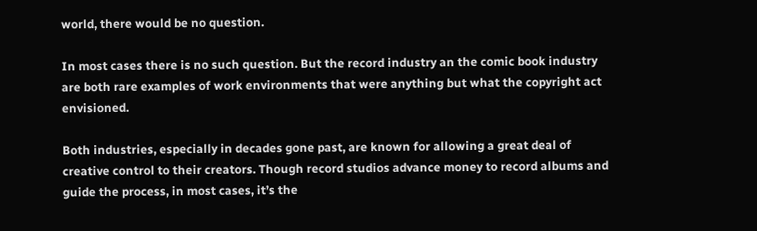world, there would be no question.

In most cases there is no such question. But the record industry an the comic book industry are both rare examples of work environments that were anything but what the copyright act envisioned.

Both industries, especially in decades gone past, are known for allowing a great deal of creative control to their creators. Though record studios advance money to record albums and guide the process, in most cases, it’s the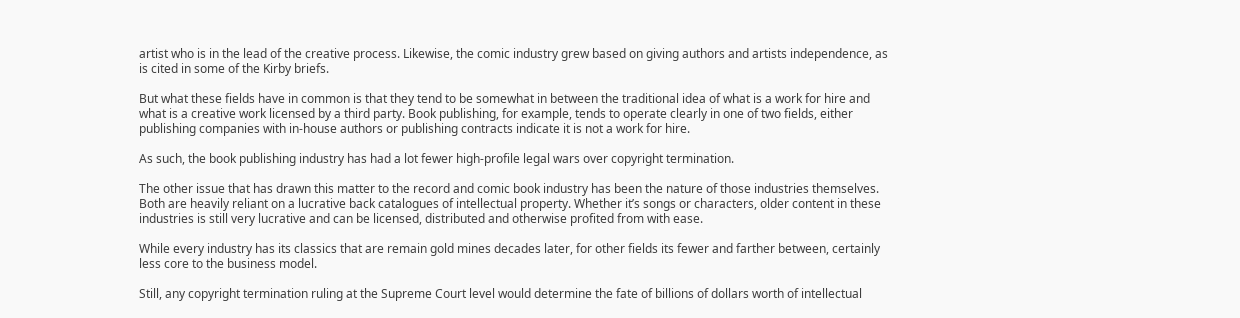artist who is in the lead of the creative process. Likewise, the comic industry grew based on giving authors and artists independence, as is cited in some of the Kirby briefs.

But what these fields have in common is that they tend to be somewhat in between the traditional idea of what is a work for hire and what is a creative work licensed by a third party. Book publishing, for example, tends to operate clearly in one of two fields, either publishing companies with in-house authors or publishing contracts indicate it is not a work for hire.

As such, the book publishing industry has had a lot fewer high-profile legal wars over copyright termination.

The other issue that has drawn this matter to the record and comic book industry has been the nature of those industries themselves. Both are heavily reliant on a lucrative back catalogues of intellectual property. Whether it’s songs or characters, older content in these industries is still very lucrative and can be licensed, distributed and otherwise profited from with ease.

While every industry has its classics that are remain gold mines decades later, for other fields its fewer and farther between, certainly less core to the business model.

Still, any copyright termination ruling at the Supreme Court level would determine the fate of billions of dollars worth of intellectual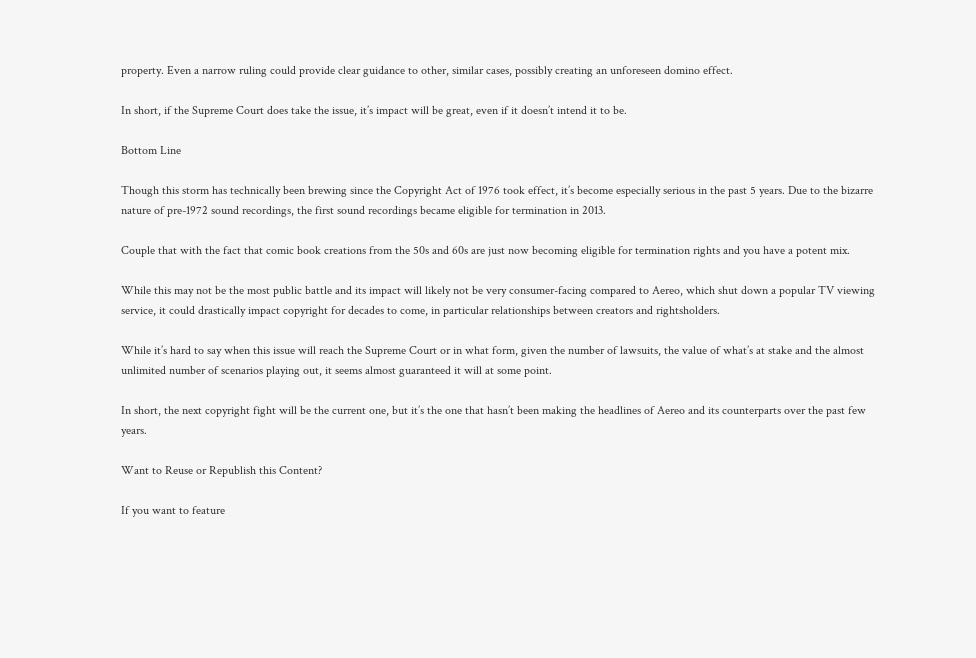property. Even a narrow ruling could provide clear guidance to other, similar cases, possibly creating an unforeseen domino effect.

In short, if the Supreme Court does take the issue, it’s impact will be great, even if it doesn’t intend it to be.

Bottom Line

Though this storm has technically been brewing since the Copyright Act of 1976 took effect, it’s become especially serious in the past 5 years. Due to the bizarre nature of pre-1972 sound recordings, the first sound recordings became eligible for termination in 2013.

Couple that with the fact that comic book creations from the 50s and 60s are just now becoming eligible for termination rights and you have a potent mix.

While this may not be the most public battle and its impact will likely not be very consumer-facing compared to Aereo, which shut down a popular TV viewing service, it could drastically impact copyright for decades to come, in particular relationships between creators and rightsholders.

While it’s hard to say when this issue will reach the Supreme Court or in what form, given the number of lawsuits, the value of what’s at stake and the almost unlimited number of scenarios playing out, it seems almost guaranteed it will at some point.

In short, the next copyright fight will be the current one, but it’s the one that hasn’t been making the headlines of Aereo and its counterparts over the past few years.

Want to Reuse or Republish this Content?

If you want to feature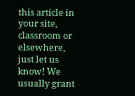this article in your site, classroom or elsewhere, just let us know! We usually grant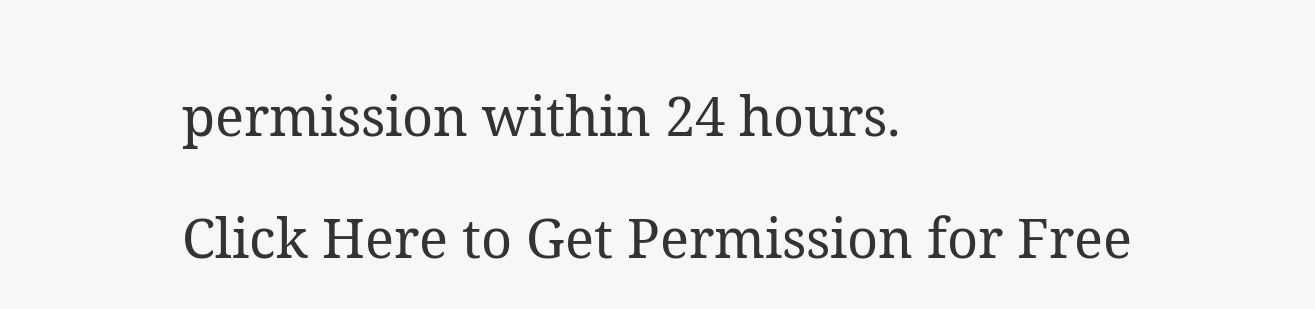permission within 24 hours.

Click Here to Get Permission for Free